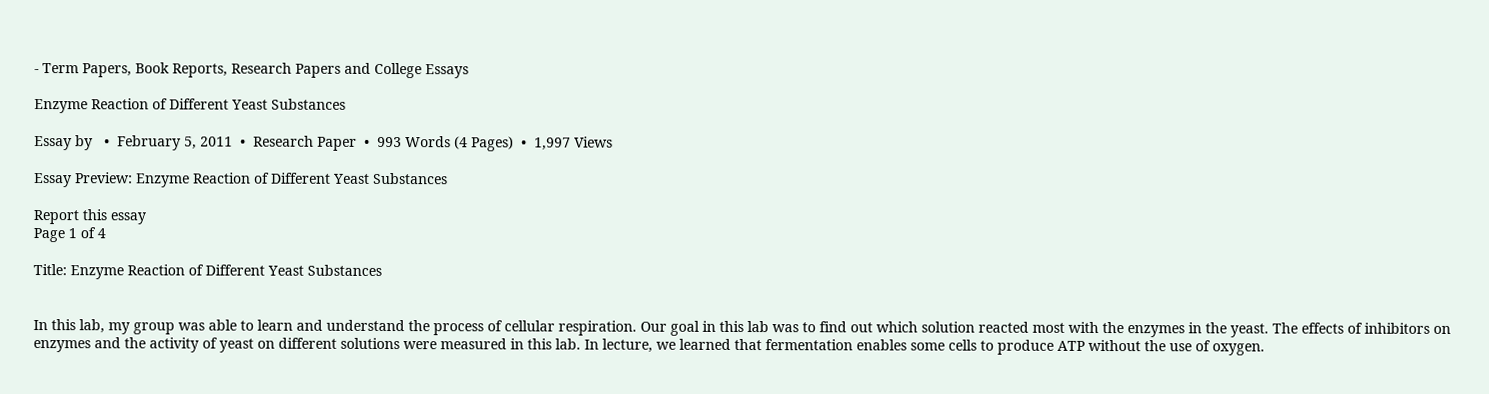- Term Papers, Book Reports, Research Papers and College Essays

Enzyme Reaction of Different Yeast Substances

Essay by   •  February 5, 2011  •  Research Paper  •  993 Words (4 Pages)  •  1,997 Views

Essay Preview: Enzyme Reaction of Different Yeast Substances

Report this essay
Page 1 of 4

Title: Enzyme Reaction of Different Yeast Substances


In this lab, my group was able to learn and understand the process of cellular respiration. Our goal in this lab was to find out which solution reacted most with the enzymes in the yeast. The effects of inhibitors on enzymes and the activity of yeast on different solutions were measured in this lab. In lecture, we learned that fermentation enables some cells to produce ATP without the use of oxygen.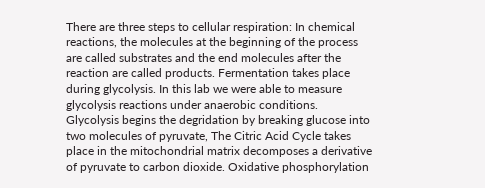There are three steps to cellular respiration: In chemical reactions, the molecules at the beginning of the process are called substrates and the end molecules after the reaction are called products. Fermentation takes place during glycolysis. In this lab we were able to measure glycolysis reactions under anaerobic conditions. Glycolysis begins the degridation by breaking glucose into two molecules of pyruvate, The Citric Acid Cycle takes place in the mitochondrial matrix decomposes a derivative of pyruvate to carbon dioxide. Oxidative phosphorylation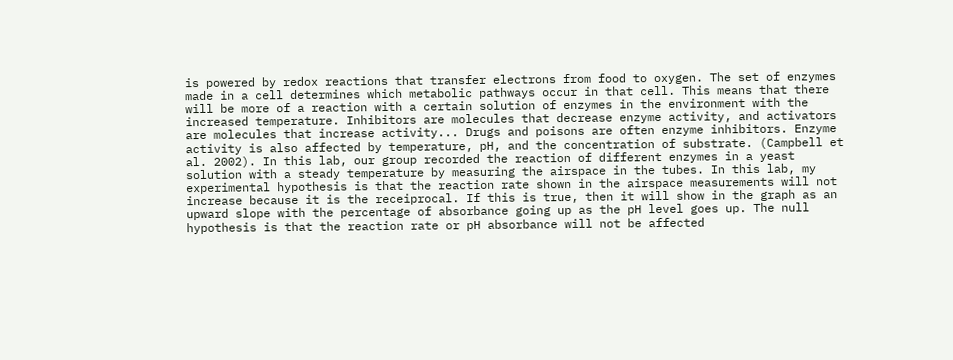is powered by redox reactions that transfer electrons from food to oxygen. The set of enzymes made in a cell determines which metabolic pathways occur in that cell. This means that there will be more of a reaction with a certain solution of enzymes in the environment with the increased temperature. Inhibitors are molecules that decrease enzyme activity, and activators are molecules that increase activity... Drugs and poisons are often enzyme inhibitors. Enzyme activity is also affected by temperature, pH, and the concentration of substrate. (Campbell et al. 2002). In this lab, our group recorded the reaction of different enzymes in a yeast solution with a steady temperature by measuring the airspace in the tubes. In this lab, my experimental hypothesis is that the reaction rate shown in the airspace measurements will not increase because it is the receiprocal. If this is true, then it will show in the graph as an upward slope with the percentage of absorbance going up as the pH level goes up. The null hypothesis is that the reaction rate or pH absorbance will not be affected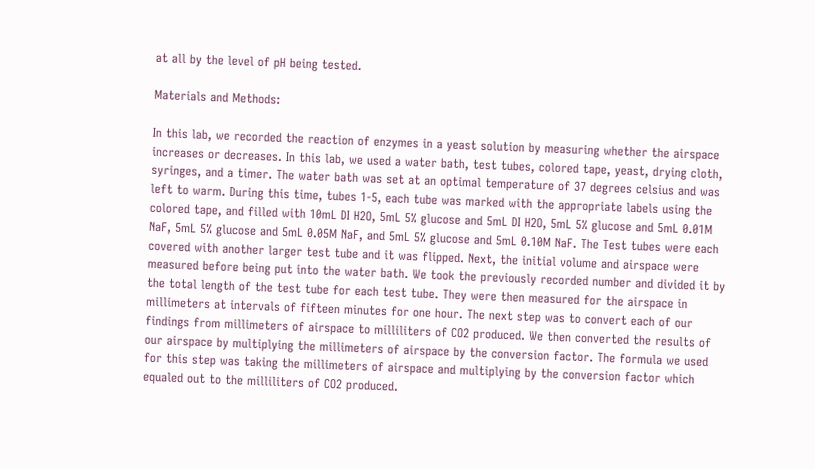at all by the level of pH being tested.

Materials and Methods:

In this lab, we recorded the reaction of enzymes in a yeast solution by measuring whether the airspace increases or decreases. In this lab, we used a water bath, test tubes, colored tape, yeast, drying cloth, syringes, and a timer. The water bath was set at an optimal temperature of 37 degrees celsius and was left to warm. During this time, tubes 1-5, each tube was marked with the appropriate labels using the colored tape, and filled with 10mL DI H2O, 5mL 5% glucose and 5mL DI H2O, 5mL 5% glucose and 5mL 0.01M NaF, 5mL 5% glucose and 5mL 0.05M NaF, and 5mL 5% glucose and 5mL 0.10M NaF. The Test tubes were each covered with another larger test tube and it was flipped. Next, the initial volume and airspace were measured before being put into the water bath. We took the previously recorded number and divided it by the total length of the test tube for each test tube. They were then measured for the airspace in millimeters at intervals of fifteen minutes for one hour. The next step was to convert each of our findings from millimeters of airspace to milliliters of CO2 produced. We then converted the results of our airspace by multiplying the millimeters of airspace by the conversion factor. The formula we used for this step was taking the millimeters of airspace and multiplying by the conversion factor which equaled out to the milliliters of CO2 produced.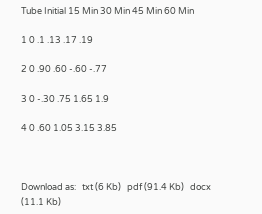Tube Initial 15 Min 30 Min 45 Min 60 Min

1 0 .1 .13 .17 .19

2 0 .90 .60 -.60 -.77

3 0 -.30 .75 1.65 1.9

4 0 .60 1.05 3.15 3.85



Download as:   txt (6 Kb)   pdf (91.4 Kb)   docx (11.1 Kb)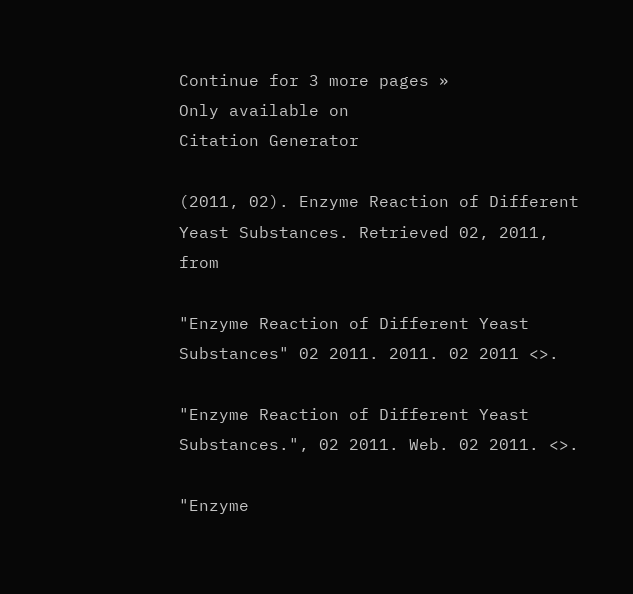Continue for 3 more pages »
Only available on
Citation Generator

(2011, 02). Enzyme Reaction of Different Yeast Substances. Retrieved 02, 2011, from

"Enzyme Reaction of Different Yeast Substances" 02 2011. 2011. 02 2011 <>.

"Enzyme Reaction of Different Yeast Substances.", 02 2011. Web. 02 2011. <>.

"Enzyme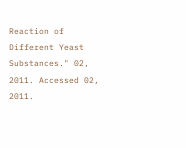Reaction of Different Yeast Substances." 02, 2011. Accessed 02, 2011.